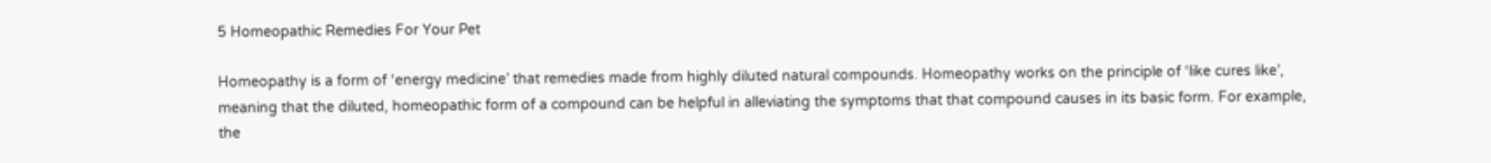5 Homeopathic Remedies For Your Pet

Homeopathy is a form of ‘energy medicine’ that remedies made from highly diluted natural compounds. Homeopathy works on the principle of ‘like cures like’, meaning that the diluted, homeopathic form of a compound can be helpful in alleviating the symptoms that that compound causes in its basic form. For example, the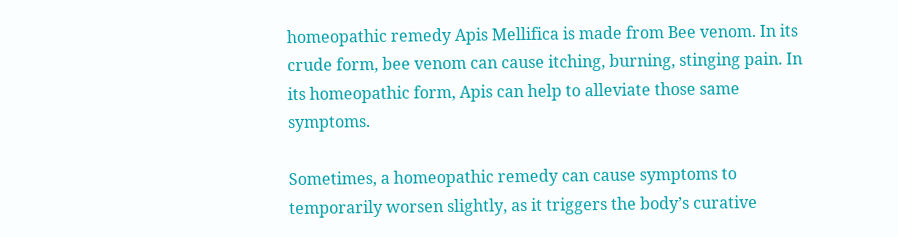homeopathic remedy Apis Mellifica is made from Bee venom. In its crude form, bee venom can cause itching, burning, stinging pain. In its homeopathic form, Apis can help to alleviate those same symptoms.

Sometimes, a homeopathic remedy can cause symptoms to temporarily worsen slightly, as it triggers the body’s curative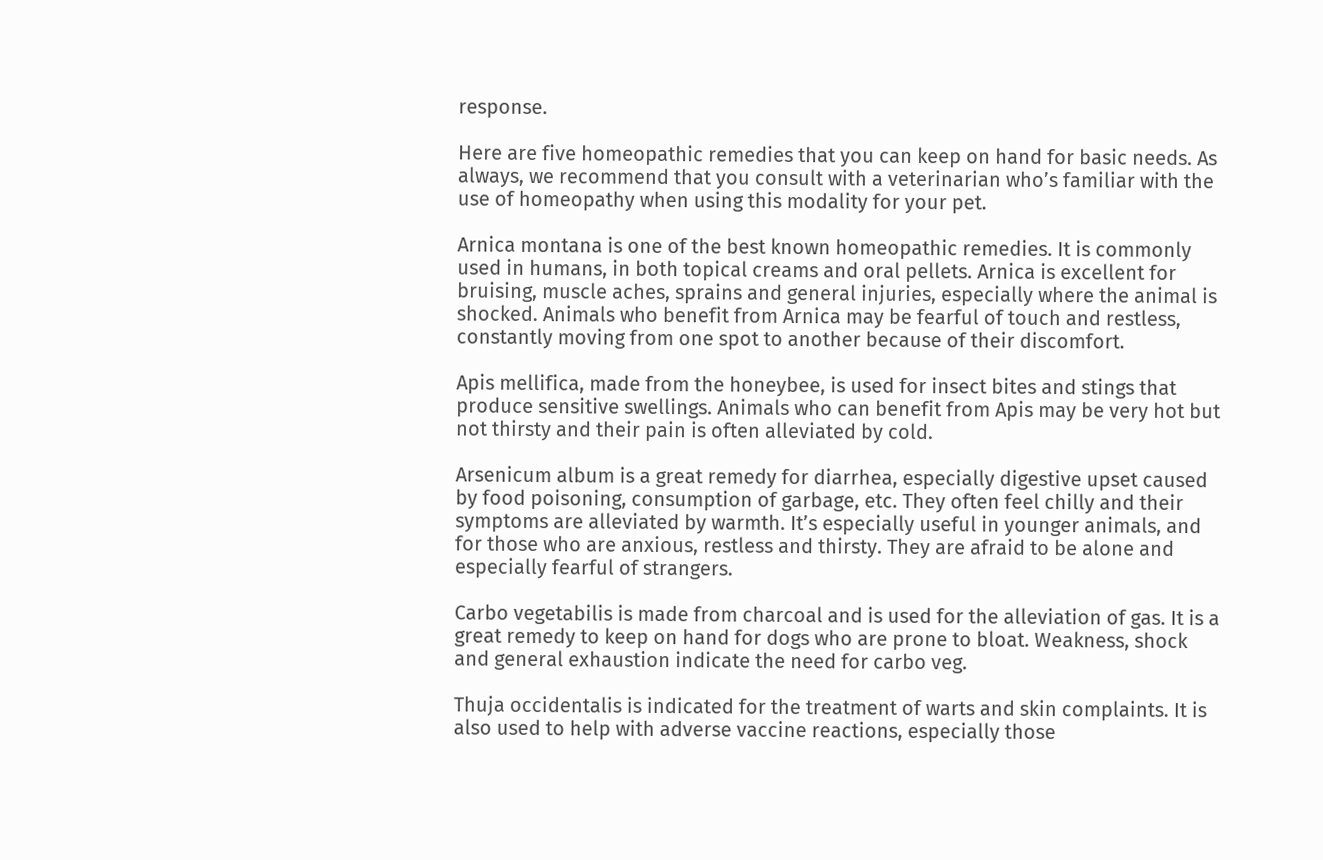response.

Here are five homeopathic remedies that you can keep on hand for basic needs. As always, we recommend that you consult with a veterinarian who’s familiar with the use of homeopathy when using this modality for your pet.

Arnica montana is one of the best known homeopathic remedies. It is commonly used in humans, in both topical creams and oral pellets. Arnica is excellent for bruising, muscle aches, sprains and general injuries, especially where the animal is shocked. Animals who benefit from Arnica may be fearful of touch and restless, constantly moving from one spot to another because of their discomfort.

Apis mellifica, made from the honeybee, is used for insect bites and stings that produce sensitive swellings. Animals who can benefit from Apis may be very hot but not thirsty and their pain is often alleviated by cold.

Arsenicum album is a great remedy for diarrhea, especially digestive upset caused by food poisoning, consumption of garbage, etc. They often feel chilly and their symptoms are alleviated by warmth. It’s especially useful in younger animals, and for those who are anxious, restless and thirsty. They are afraid to be alone and especially fearful of strangers.

Carbo vegetabilis is made from charcoal and is used for the alleviation of gas. It is a great remedy to keep on hand for dogs who are prone to bloat. Weakness, shock and general exhaustion indicate the need for carbo veg.

Thuja occidentalis is indicated for the treatment of warts and skin complaints. It is also used to help with adverse vaccine reactions, especially those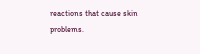reactions that cause skin problems.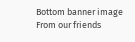Bottom banner image
From our friends